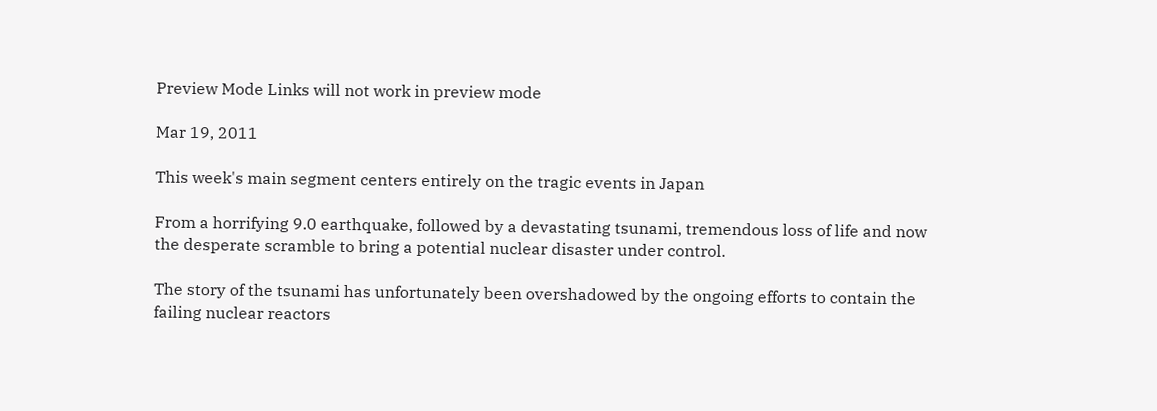Preview Mode Links will not work in preview mode

Mar 19, 2011

This week's main segment centers entirely on the tragic events in Japan

From a horrifying 9.0 earthquake, followed by a devastating tsunami, tremendous loss of life and now the desperate scramble to bring a potential nuclear disaster under control.

The story of the tsunami has unfortunately been overshadowed by the ongoing efforts to contain the failing nuclear reactors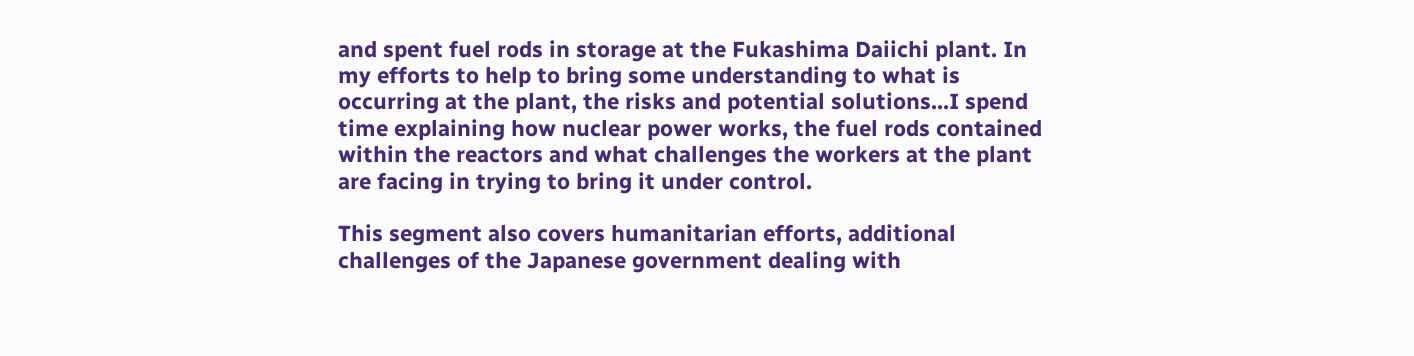and spent fuel rods in storage at the Fukashima Daiichi plant. In my efforts to help to bring some understanding to what is occurring at the plant, the risks and potential solutions...I spend time explaining how nuclear power works, the fuel rods contained within the reactors and what challenges the workers at the plant are facing in trying to bring it under control.

This segment also covers humanitarian efforts, additional challenges of the Japanese government dealing with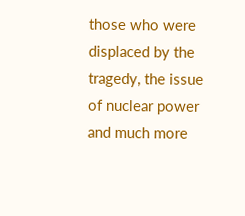those who were displaced by the tragedy, the issue of nuclear power and much more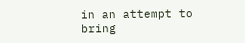in an attempt to bring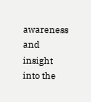awareness and insight into the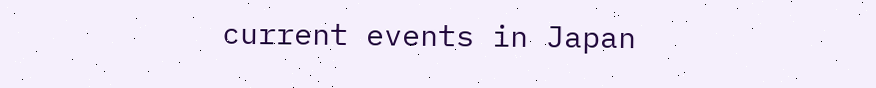current events in Japan